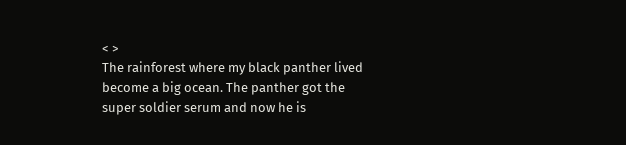< >
The rainforest where my black panther lived become a big ocean. The panther got the super soldier serum and now he is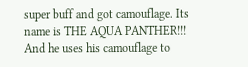super buff and got camouflage. Its name is THE AQUA PANTHER!!! And he uses his camouflage to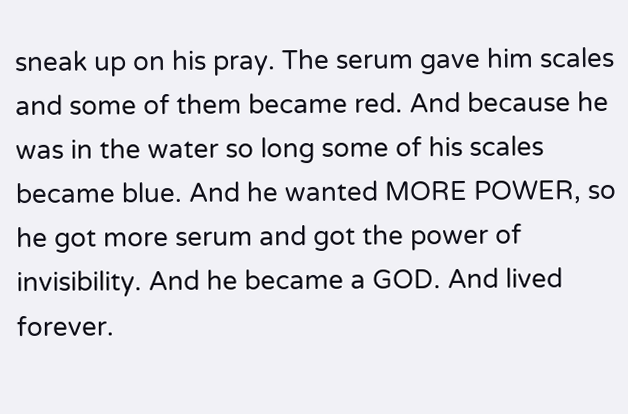sneak up on his pray. The serum gave him scales and some of them became red. And because he was in the water so long some of his scales became blue. And he wanted MORE POWER, so he got more serum and got the power of invisibility. And he became a GOD. And lived forever.